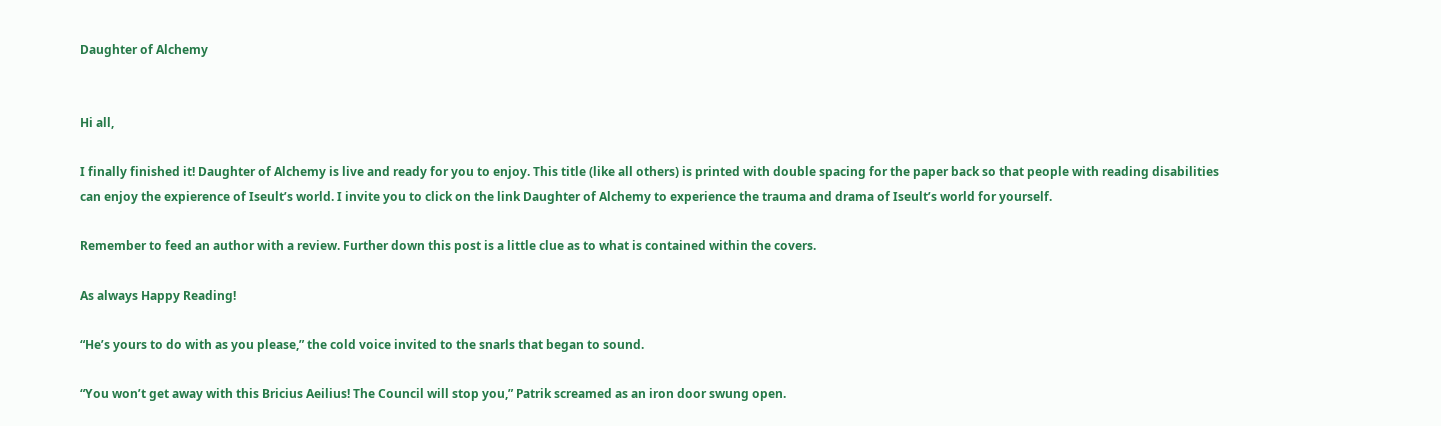Daughter of Alchemy


Hi all,

I finally finished it! Daughter of Alchemy is live and ready for you to enjoy. This title (like all others) is printed with double spacing for the paper back so that people with reading disabilities can enjoy the expierence of Iseult’s world. I invite you to click on the link Daughter of Alchemy to experience the trauma and drama of Iseult’s world for yourself.

Remember to feed an author with a review. Further down this post is a little clue as to what is contained within the covers.

As always Happy Reading!

“He’s yours to do with as you please,” the cold voice invited to the snarls that began to sound.

“You won’t get away with this Bricius Aeilius! The Council will stop you,” Patrik screamed as an iron door swung open.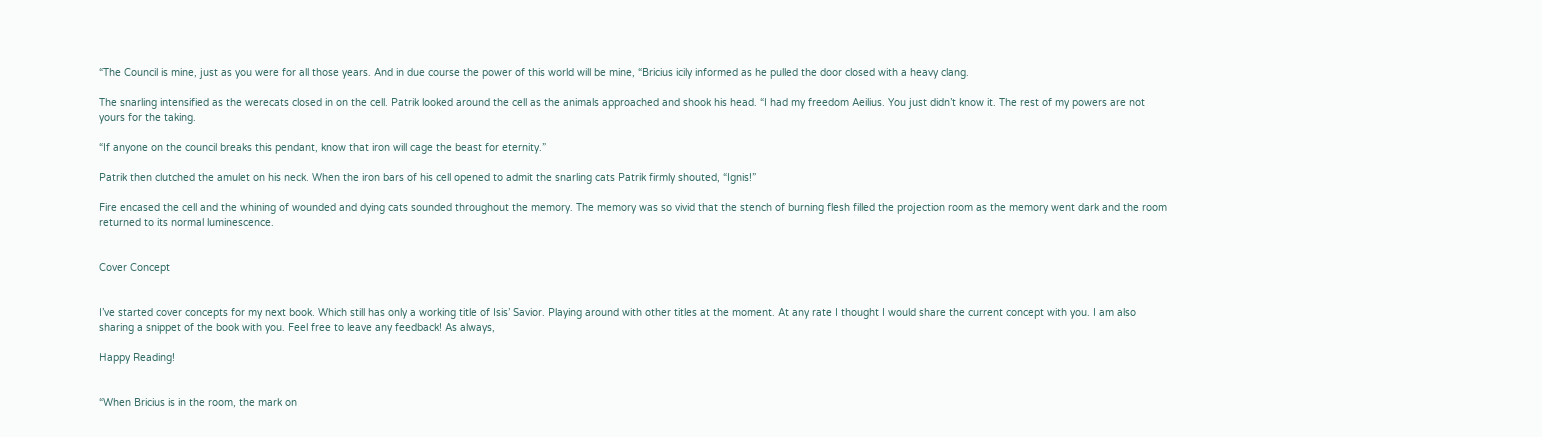“The Council is mine, just as you were for all those years. And in due course the power of this world will be mine, “Bricius icily informed as he pulled the door closed with a heavy clang.

The snarling intensified as the werecats closed in on the cell. Patrik looked around the cell as the animals approached and shook his head. “I had my freedom Aeilius. You just didn’t know it. The rest of my powers are not yours for the taking.

“If anyone on the council breaks this pendant, know that iron will cage the beast for eternity.”

Patrik then clutched the amulet on his neck. When the iron bars of his cell opened to admit the snarling cats Patrik firmly shouted, “Ignis!”

Fire encased the cell and the whining of wounded and dying cats sounded throughout the memory. The memory was so vivid that the stench of burning flesh filled the projection room as the memory went dark and the room returned to its normal luminescence.


Cover Concept


I’ve started cover concepts for my next book. Which still has only a working title of Isis’ Savior. Playing around with other titles at the moment. At any rate I thought I would share the current concept with you. I am also sharing a snippet of the book with you. Feel free to leave any feedback! As always,

Happy Reading!


“When Bricius is in the room, the mark on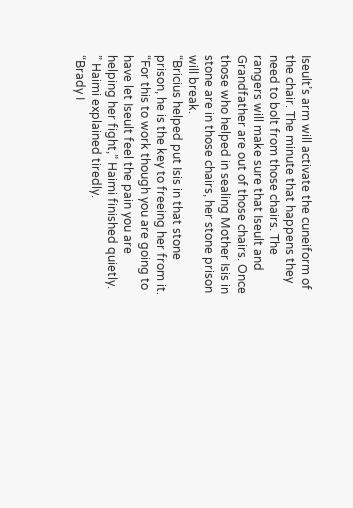Iseult’s arm will activate the cuneiform of the chair. The minute that happens they need to bolt from those chairs. The rangers will make sure that Iseult and Grandfather are out of those chairs. Once those who helped in sealing Mother Isis in stone are in those chairs, her stone prison will break.
“Bricius helped put Isis in that stone prison, he is the key to freeing her from it.
“For this to work though you are going to have let Iseult feel the pain you are helping her fight,” Haimi finished quietly. ” Haimi explained tiredly.
“Brady I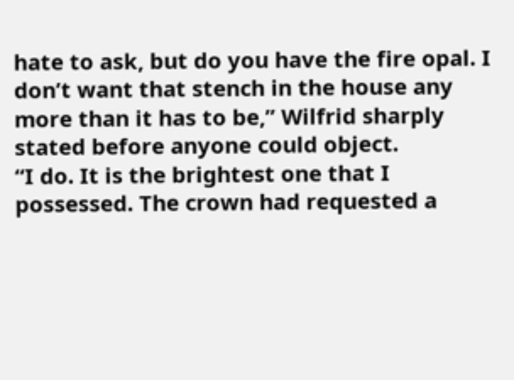hate to ask, but do you have the fire opal. I don’t want that stench in the house any more than it has to be,” Wilfrid sharply stated before anyone could object.
“I do. It is the brightest one that I possessed. The crown had requested a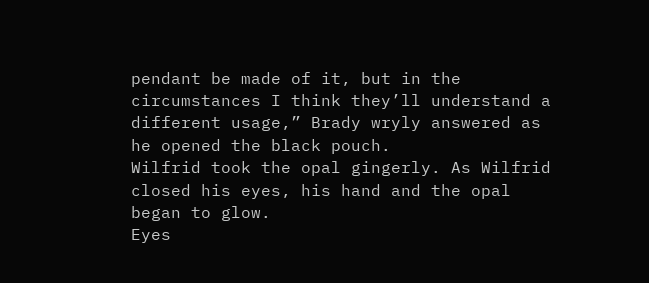pendant be made of it, but in the circumstances I think they’ll understand a different usage,” Brady wryly answered as he opened the black pouch.
Wilfrid took the opal gingerly. As Wilfrid closed his eyes, his hand and the opal began to glow.
Eyes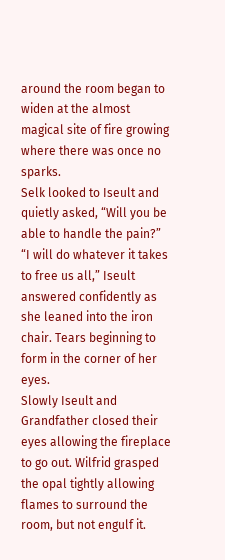around the room began to widen at the almost magical site of fire growing where there was once no sparks.
Selk looked to Iseult and quietly asked, “Will you be able to handle the pain?”
“I will do whatever it takes to free us all,” Iseult answered confidently as she leaned into the iron chair. Tears beginning to form in the corner of her eyes.
Slowly Iseult and Grandfather closed their eyes allowing the fireplace to go out. Wilfrid grasped the opal tightly allowing flames to surround the room, but not engulf it.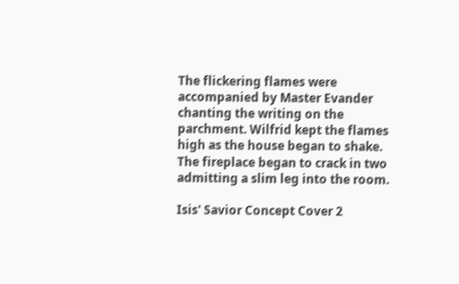The flickering flames were accompanied by Master Evander chanting the writing on the parchment. Wilfrid kept the flames high as the house began to shake. The fireplace began to crack in two admitting a slim leg into the room.

Isis' Savior Concept Cover 2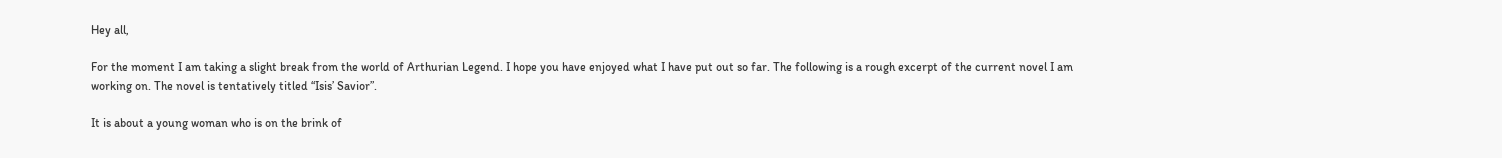Hey all,

For the moment I am taking a slight break from the world of Arthurian Legend. I hope you have enjoyed what I have put out so far. The following is a rough excerpt of the current novel I am working on. The novel is tentatively titled “Isis’ Savior”.

It is about a young woman who is on the brink of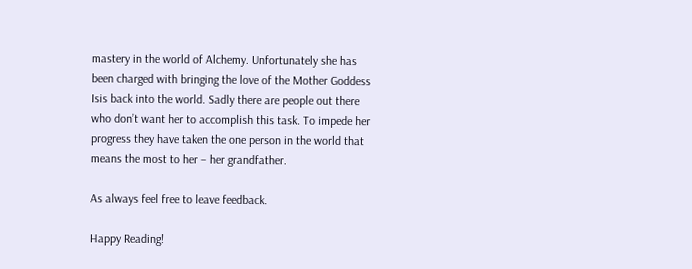mastery in the world of Alchemy. Unfortunately she has been charged with bringing the love of the Mother Goddess Isis back into the world. Sadly there are people out there who don’t want her to accomplish this task. To impede her progress they have taken the one person in the world that means the most to her – her grandfather.

As always feel free to leave feedback.

Happy Reading!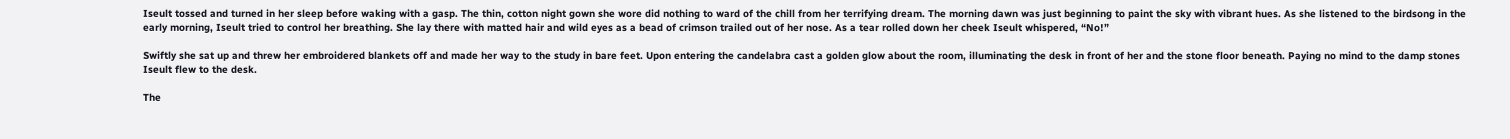Iseult tossed and turned in her sleep before waking with a gasp. The thin, cotton night gown she wore did nothing to ward of the chill from her terrifying dream. The morning dawn was just beginning to paint the sky with vibrant hues. As she listened to the birdsong in the early morning, Iseult tried to control her breathing. She lay there with matted hair and wild eyes as a bead of crimson trailed out of her nose. As a tear rolled down her cheek Iseult whispered, “No!”

Swiftly she sat up and threw her embroidered blankets off and made her way to the study in bare feet. Upon entering the candelabra cast a golden glow about the room, illuminating the desk in front of her and the stone floor beneath. Paying no mind to the damp stones Iseult flew to the desk.

The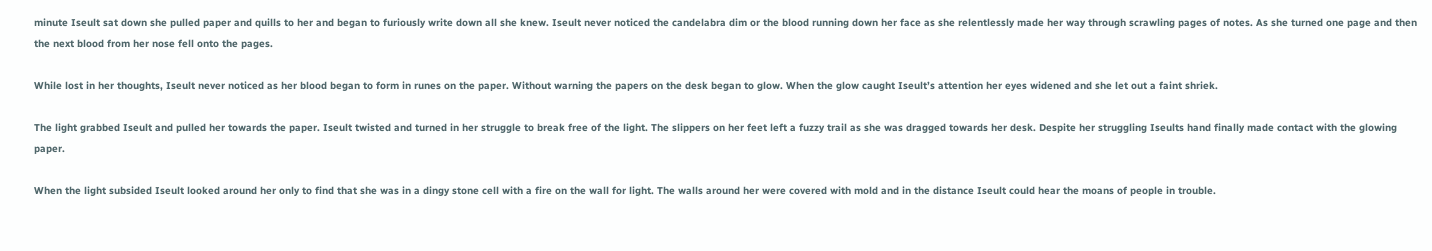minute Iseult sat down she pulled paper and quills to her and began to furiously write down all she knew. Iseult never noticed the candelabra dim or the blood running down her face as she relentlessly made her way through scrawling pages of notes. As she turned one page and then the next blood from her nose fell onto the pages.

While lost in her thoughts, Iseult never noticed as her blood began to form in runes on the paper. Without warning the papers on the desk began to glow. When the glow caught Iseult’s attention her eyes widened and she let out a faint shriek.

The light grabbed Iseult and pulled her towards the paper. Iseult twisted and turned in her struggle to break free of the light. The slippers on her feet left a fuzzy trail as she was dragged towards her desk. Despite her struggling Iseults hand finally made contact with the glowing paper.

When the light subsided Iseult looked around her only to find that she was in a dingy stone cell with a fire on the wall for light. The walls around her were covered with mold and in the distance Iseult could hear the moans of people in trouble.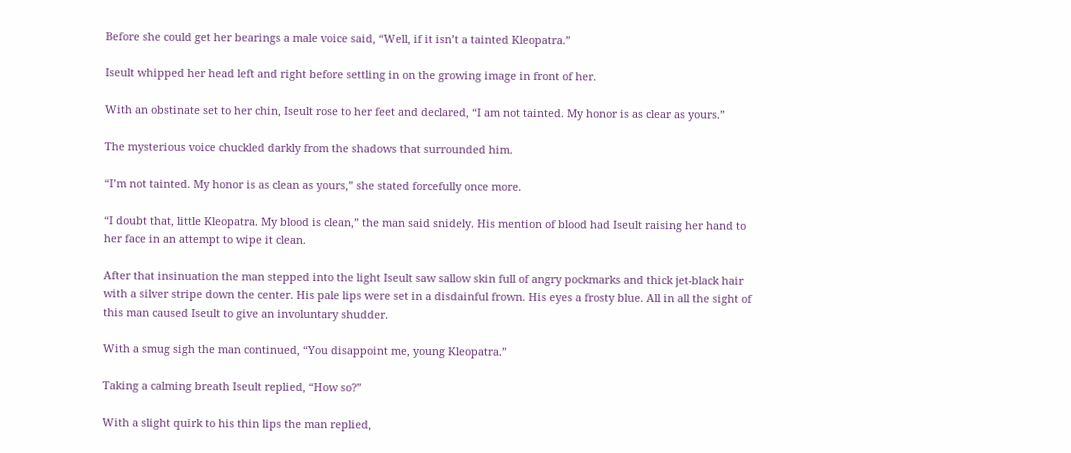Before she could get her bearings a male voice said, “Well, if it isn’t a tainted Kleopatra.”

Iseult whipped her head left and right before settling in on the growing image in front of her.

With an obstinate set to her chin, Iseult rose to her feet and declared, “I am not tainted. My honor is as clear as yours.”

The mysterious voice chuckled darkly from the shadows that surrounded him.

“I’m not tainted. My honor is as clean as yours,” she stated forcefully once more.

“I doubt that, little Kleopatra. My blood is clean,” the man said snidely. His mention of blood had Iseult raising her hand to her face in an attempt to wipe it clean.

After that insinuation the man stepped into the light Iseult saw sallow skin full of angry pockmarks and thick jet-black hair with a silver stripe down the center. His pale lips were set in a disdainful frown. His eyes a frosty blue. All in all the sight of this man caused Iseult to give an involuntary shudder.

With a smug sigh the man continued, “You disappoint me, young Kleopatra.”

Taking a calming breath Iseult replied, “How so?”

With a slight quirk to his thin lips the man replied,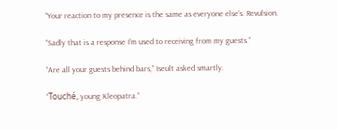“Your reaction to my presence is the same as everyone else’s. Revulsion.

“Sadly that is a response I’m used to receiving from my guests.”

“Are all your guests behind bars,” Iseult asked smartly.

“Touché, young Kleopatra.”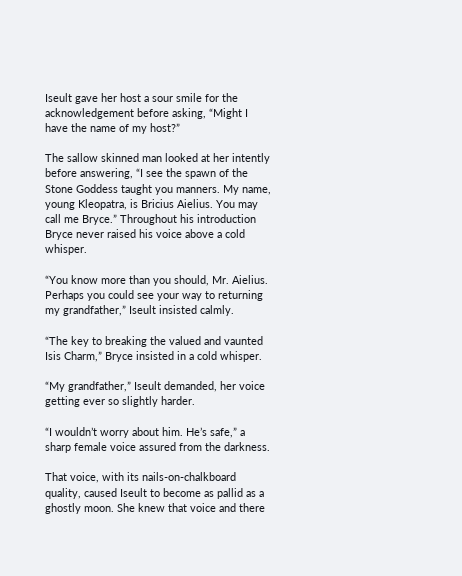Iseult gave her host a sour smile for the acknowledgement before asking, “Might I have the name of my host?”

The sallow skinned man looked at her intently before answering, “I see the spawn of the Stone Goddess taught you manners. My name, young Kleopatra, is Bricius Aielius. You may call me Bryce.” Throughout his introduction Bryce never raised his voice above a cold whisper.

“You know more than you should, Mr. Aielius. Perhaps you could see your way to returning my grandfather,” Iseult insisted calmly.

“The key to breaking the valued and vaunted Isis Charm,” Bryce insisted in a cold whisper.

“My grandfather,” Iseult demanded, her voice getting ever so slightly harder.

“I wouldn’t worry about him. He’s safe,” a sharp female voice assured from the darkness.

That voice, with its nails-on-chalkboard quality, caused Iseult to become as pallid as a ghostly moon. She knew that voice and there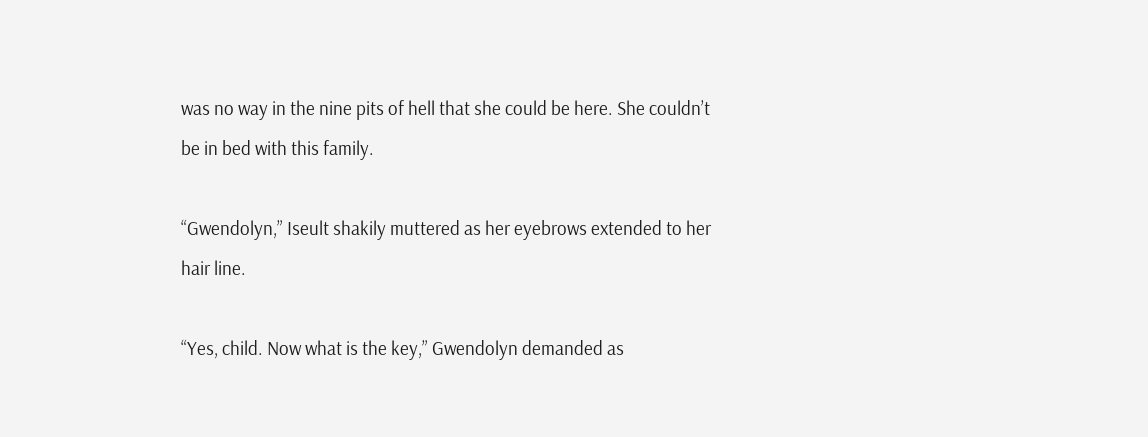was no way in the nine pits of hell that she could be here. She couldn’t be in bed with this family.

“Gwendolyn,” Iseult shakily muttered as her eyebrows extended to her hair line.

“Yes, child. Now what is the key,” Gwendolyn demanded as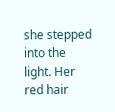she stepped into the light. Her red hair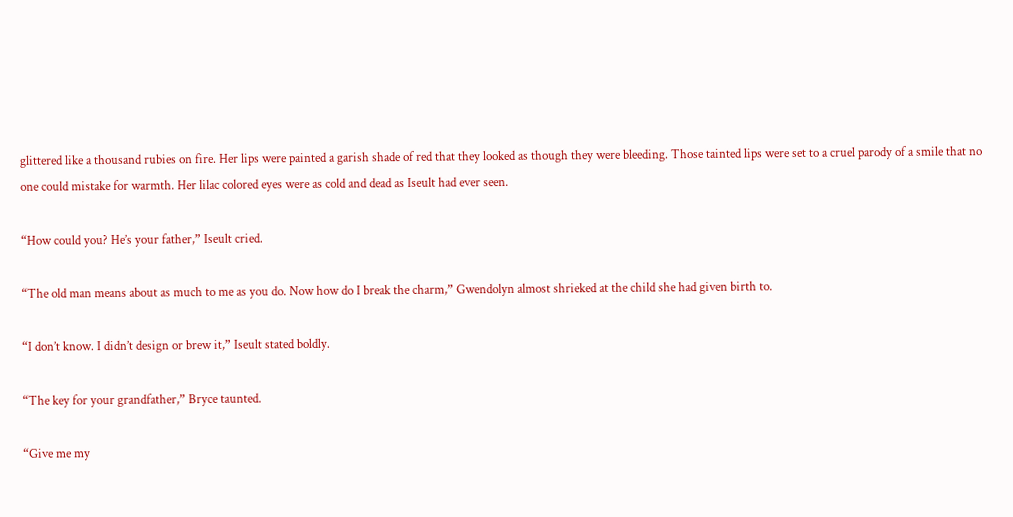glittered like a thousand rubies on fire. Her lips were painted a garish shade of red that they looked as though they were bleeding. Those tainted lips were set to a cruel parody of a smile that no one could mistake for warmth. Her lilac colored eyes were as cold and dead as Iseult had ever seen.

“How could you? He’s your father,” Iseult cried.

“The old man means about as much to me as you do. Now how do I break the charm,” Gwendolyn almost shrieked at the child she had given birth to.

“I don’t know. I didn’t design or brew it,” Iseult stated boldly.

“The key for your grandfather,” Bryce taunted.

“Give me my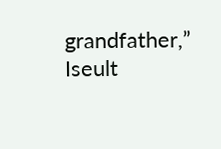grandfather,” Iseult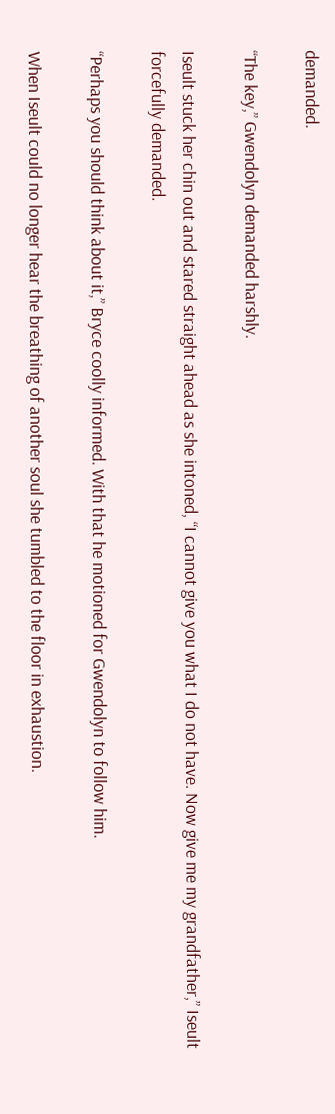demanded.

“The key,” Gwendolyn demanded harshly.

Iseult stuck her chin out and stared straight ahead as she intoned, “I cannot give you what I do not have. Now give me my grandfather,” Iseult forcefully demanded.

“Perhaps you should think about it,” Bryce coolly informed. With that he motioned for Gwendolyn to follow him.

When Iseult could no longer hear the breathing of another soul she tumbled to the floor in exhaustion.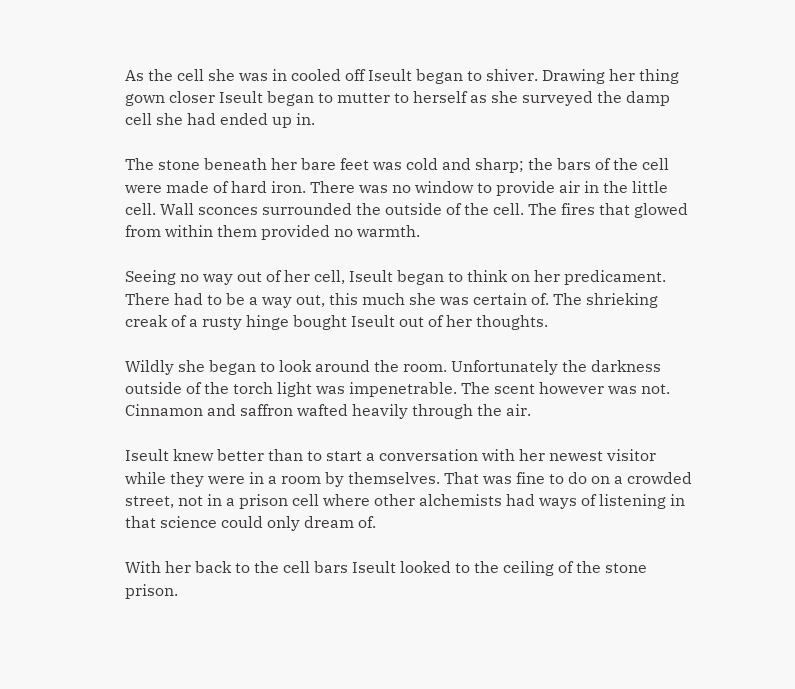As the cell she was in cooled off Iseult began to shiver. Drawing her thing gown closer Iseult began to mutter to herself as she surveyed the damp cell she had ended up in.

The stone beneath her bare feet was cold and sharp; the bars of the cell were made of hard iron. There was no window to provide air in the little cell. Wall sconces surrounded the outside of the cell. The fires that glowed from within them provided no warmth.

Seeing no way out of her cell, Iseult began to think on her predicament. There had to be a way out, this much she was certain of. The shrieking creak of a rusty hinge bought Iseult out of her thoughts.

Wildly she began to look around the room. Unfortunately the darkness outside of the torch light was impenetrable. The scent however was not. Cinnamon and saffron wafted heavily through the air.

Iseult knew better than to start a conversation with her newest visitor while they were in a room by themselves. That was fine to do on a crowded street, not in a prison cell where other alchemists had ways of listening in that science could only dream of.

With her back to the cell bars Iseult looked to the ceiling of the stone prison.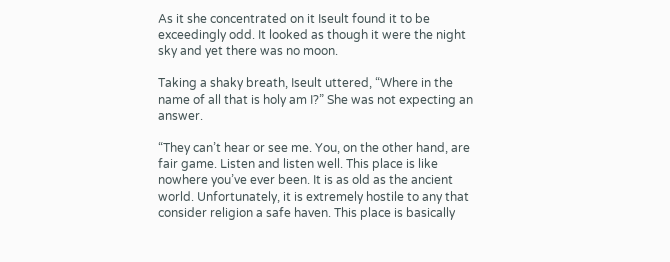As it she concentrated on it Iseult found it to be exceedingly odd. It looked as though it were the night sky and yet there was no moon.

Taking a shaky breath, Iseult uttered, “Where in the name of all that is holy am I?” She was not expecting an answer.

“They can’t hear or see me. You, on the other hand, are fair game. Listen and listen well. This place is like nowhere you’ve ever been. It is as old as the ancient world. Unfortunately, it is extremely hostile to any that consider religion a safe haven. This place is basically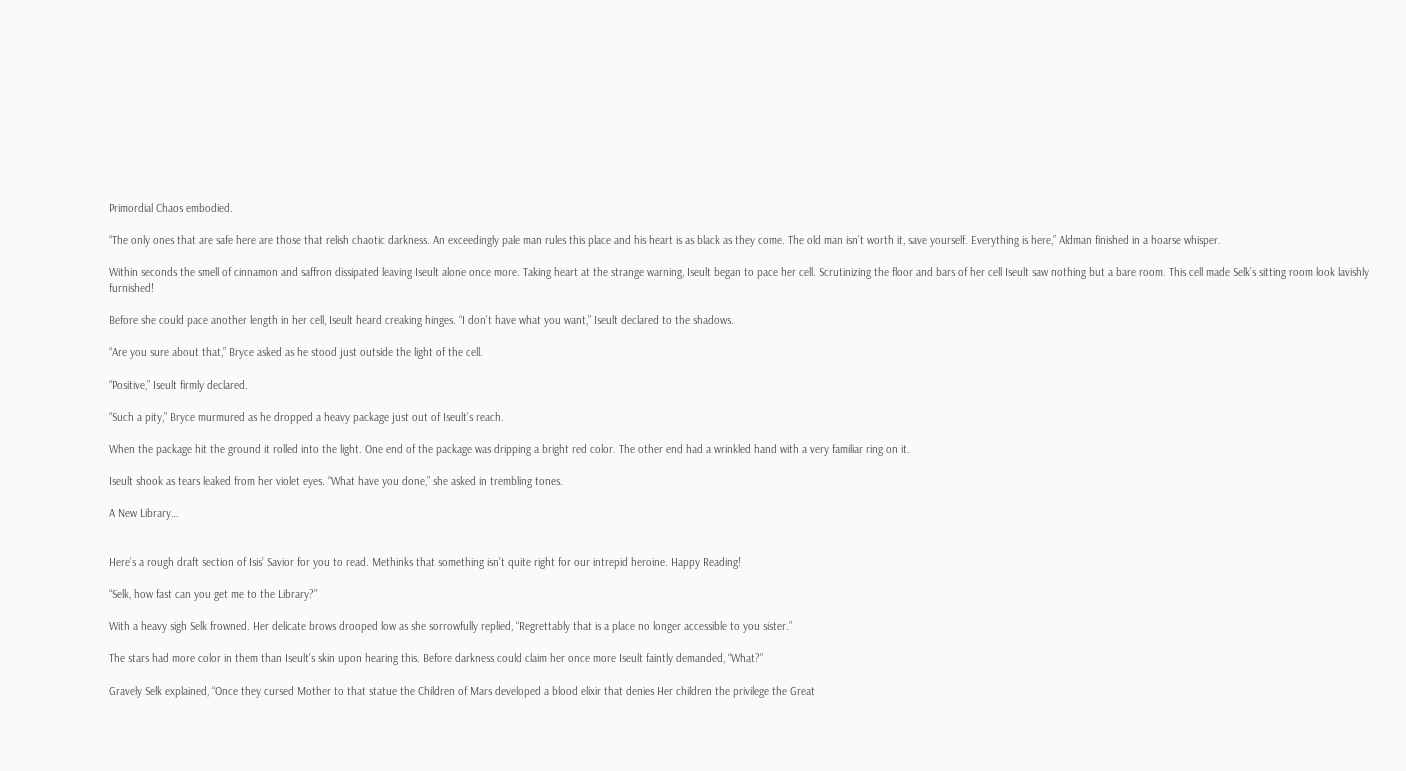Primordial Chaos embodied.

“The only ones that are safe here are those that relish chaotic darkness. An exceedingly pale man rules this place and his heart is as black as they come. The old man isn’t worth it, save yourself. Everything is here,” Aldman finished in a hoarse whisper.

Within seconds the smell of cinnamon and saffron dissipated leaving Iseult alone once more. Taking heart at the strange warning, Iseult began to pace her cell. Scrutinizing the floor and bars of her cell Iseult saw nothing but a bare room. This cell made Selk’s sitting room look lavishly furnished!

Before she could pace another length in her cell, Iseult heard creaking hinges. “I don’t have what you want,” Iseult declared to the shadows.

“Are you sure about that,” Bryce asked as he stood just outside the light of the cell.

“Positive,” Iseult firmly declared.

“Such a pity,” Bryce murmured as he dropped a heavy package just out of Iseult’s reach.

When the package hit the ground it rolled into the light. One end of the package was dripping a bright red color. The other end had a wrinkled hand with a very familiar ring on it.

Iseult shook as tears leaked from her violet eyes. “What have you done,” she asked in trembling tones.

A New Library…


Here’s a rough draft section of Isis’ Savior for you to read. Methinks that something isn’t quite right for our intrepid heroine. Happy Reading!

“Selk, how fast can you get me to the Library?”

With a heavy sigh Selk frowned. Her delicate brows drooped low as she sorrowfully replied, “Regrettably that is a place no longer accessible to you sister.”

The stars had more color in them than Iseult’s skin upon hearing this. Before darkness could claim her once more Iseult faintly demanded, “What?”

Gravely Selk explained, “Once they cursed Mother to that statue the Children of Mars developed a blood elixir that denies Her children the privilege the Great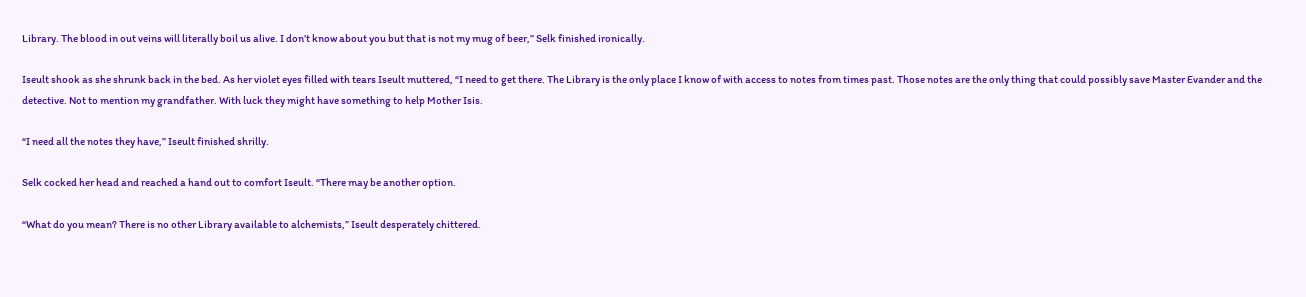Library. The blood in out veins will literally boil us alive. I don’t know about you but that is not my mug of beer,” Selk finished ironically.

Iseult shook as she shrunk back in the bed. As her violet eyes filled with tears Iseult muttered, “I need to get there. The Library is the only place I know of with access to notes from times past. Those notes are the only thing that could possibly save Master Evander and the detective. Not to mention my grandfather. With luck they might have something to help Mother Isis.

“I need all the notes they have,” Iseult finished shrilly.

Selk cocked her head and reached a hand out to comfort Iseult. “There may be another option.

“What do you mean? There is no other Library available to alchemists,” Iseult desperately chittered.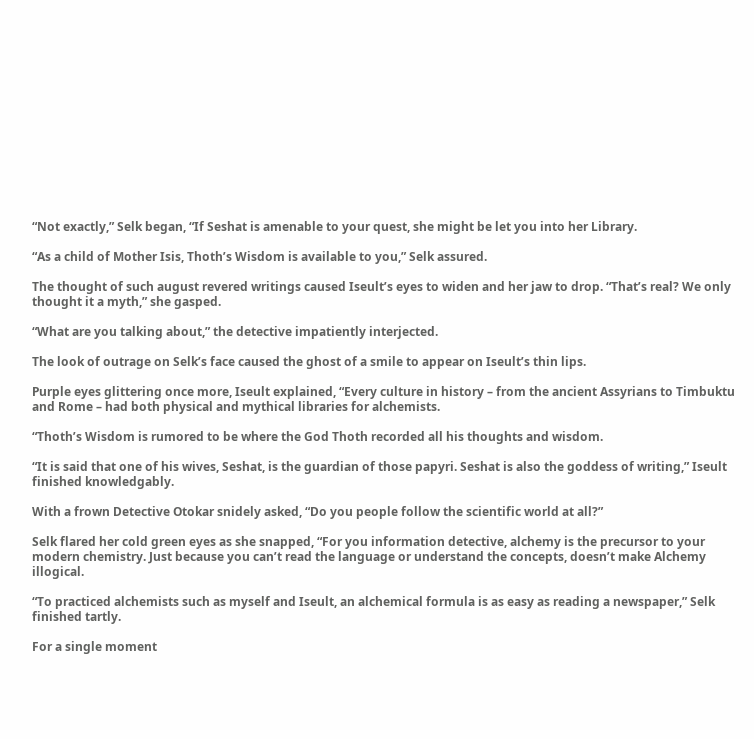“Not exactly,” Selk began, “If Seshat is amenable to your quest, she might be let you into her Library.

“As a child of Mother Isis, Thoth’s Wisdom is available to you,” Selk assured.

The thought of such august revered writings caused Iseult’s eyes to widen and her jaw to drop. “That’s real? We only thought it a myth,” she gasped.

“What are you talking about,” the detective impatiently interjected.

The look of outrage on Selk’s face caused the ghost of a smile to appear on Iseult’s thin lips.

Purple eyes glittering once more, Iseult explained, “Every culture in history – from the ancient Assyrians to Timbuktu and Rome – had both physical and mythical libraries for alchemists.

“Thoth’s Wisdom is rumored to be where the God Thoth recorded all his thoughts and wisdom.

“It is said that one of his wives, Seshat, is the guardian of those papyri. Seshat is also the goddess of writing,” Iseult finished knowledgably.

With a frown Detective Otokar snidely asked, “Do you people follow the scientific world at all?”

Selk flared her cold green eyes as she snapped, “For you information detective, alchemy is the precursor to your modern chemistry. Just because you can’t read the language or understand the concepts, doesn’t make Alchemy illogical.

“To practiced alchemists such as myself and Iseult, an alchemical formula is as easy as reading a newspaper,” Selk finished tartly.

For a single moment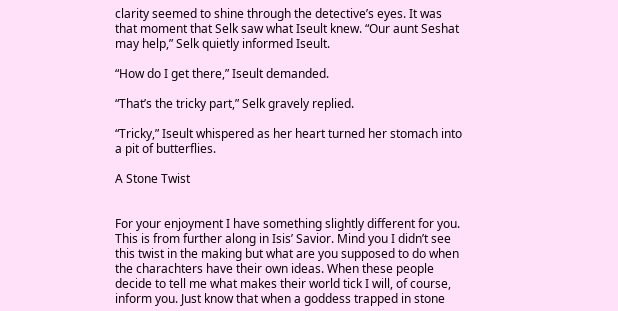clarity seemed to shine through the detective’s eyes. It was that moment that Selk saw what Iseult knew. “Our aunt Seshat may help,” Selk quietly informed Iseult.

“How do I get there,” Iseult demanded.

“That’s the tricky part,” Selk gravely replied.

“Tricky,” Iseult whispered as her heart turned her stomach into a pit of butterflies.

A Stone Twist


For your enjoyment I have something slightly different for you. This is from further along in Isis’ Savior. Mind you I didn’t see this twist in the making but what are you supposed to do when the charachters have their own ideas. When these people decide to tell me what makes their world tick I will, of course, inform you. Just know that when a goddess trapped in stone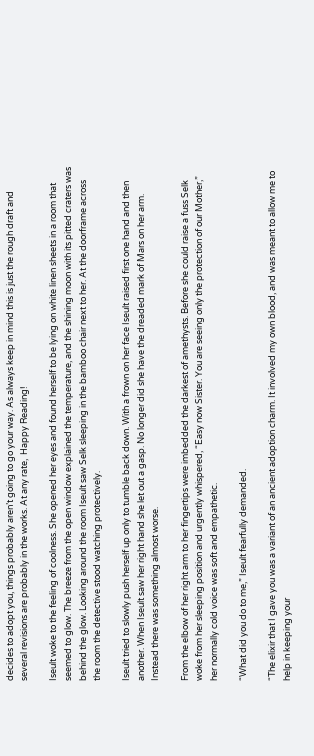decides to adopt you, things probably aren’t going to go your way. As always keep in mind this is just the rough draft and several revisions are probably in the works. At any rate,  Happy Reading!

Iseult woke to the feeling of coolness. She opened her eyes and found herself to be lying on white linen sheets in a room that seemed to glow. The breeze from the open window explained the temperature, and the shining moon with its pitted craters was behind the glow. Looking around the room Iseult saw Selk sleeping in the bamboo chair next to her. At the doorframe across the room the detective stood watching protectively.

Iseult tried to slowly push herself up only to tumble back down. With a frown on her face Iseult raised first one hand and then another. When Iseult saw her right hand she let out a gasp. No longer did she have the dreaded mark of Mars on her arm. Instead there was something almost worse.

From the elbow of her right arm to her fingertips were imbedded the darkest of amethysts. Before she could raise a fuss Selk woke from her sleeping position and urgently whispered, “Easy now Sister. You are seeing only the protection of our Mother,” her normally cold voice was soft and empathetic.

“What did you do to me,” Iseult fearfully demanded.

“The elixir that I gave you was a variant of an ancient adoption charm. It involved my own blood, and was meant to allow me to help in keeping your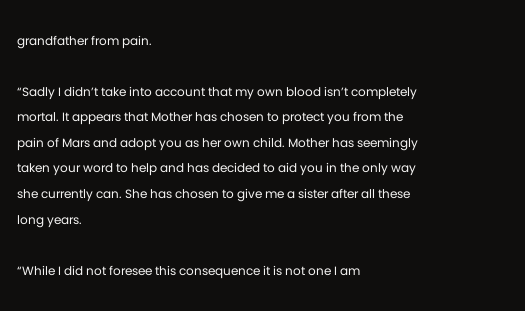grandfather from pain.

“Sadly I didn’t take into account that my own blood isn’t completely mortal. It appears that Mother has chosen to protect you from the pain of Mars and adopt you as her own child. Mother has seemingly taken your word to help and has decided to aid you in the only way she currently can. She has chosen to give me a sister after all these long years.

“While I did not foresee this consequence it is not one I am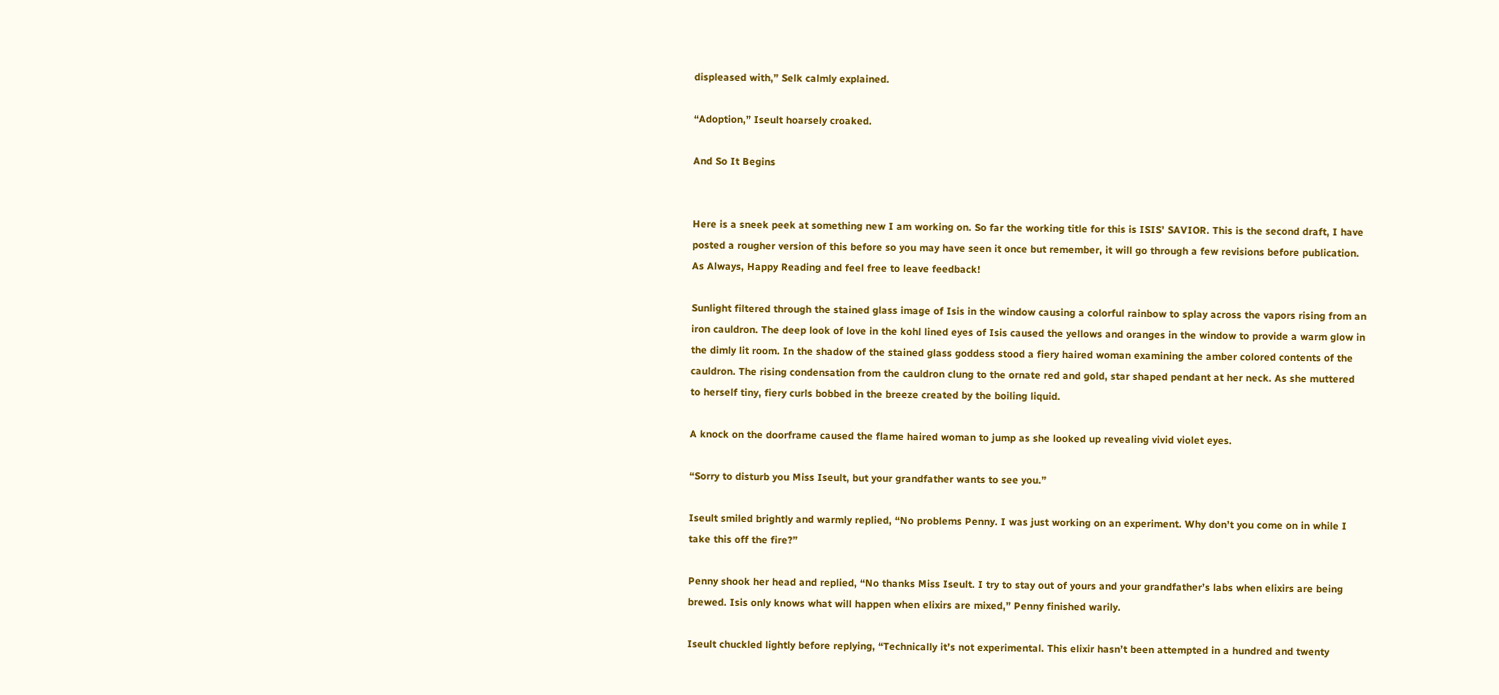displeased with,” Selk calmly explained.

“Adoption,” Iseult hoarsely croaked.

And So It Begins


Here is a sneek peek at something new I am working on. So far the working title for this is ISIS’ SAVIOR. This is the second draft, I have posted a rougher version of this before so you may have seen it once but remember, it will go through a few revisions before publication. As Always, Happy Reading and feel free to leave feedback!

Sunlight filtered through the stained glass image of Isis in the window causing a colorful rainbow to splay across the vapors rising from an iron cauldron. The deep look of love in the kohl lined eyes of Isis caused the yellows and oranges in the window to provide a warm glow in the dimly lit room. In the shadow of the stained glass goddess stood a fiery haired woman examining the amber colored contents of the cauldron. The rising condensation from the cauldron clung to the ornate red and gold, star shaped pendant at her neck. As she muttered to herself tiny, fiery curls bobbed in the breeze created by the boiling liquid.

A knock on the doorframe caused the flame haired woman to jump as she looked up revealing vivid violet eyes.

“Sorry to disturb you Miss Iseult, but your grandfather wants to see you.”

Iseult smiled brightly and warmly replied, “No problems Penny. I was just working on an experiment. Why don’t you come on in while I take this off the fire?”

Penny shook her head and replied, “No thanks Miss Iseult. I try to stay out of yours and your grandfather’s labs when elixirs are being brewed. Isis only knows what will happen when elixirs are mixed,” Penny finished warily.

Iseult chuckled lightly before replying, “Technically it’s not experimental. This elixir hasn’t been attempted in a hundred and twenty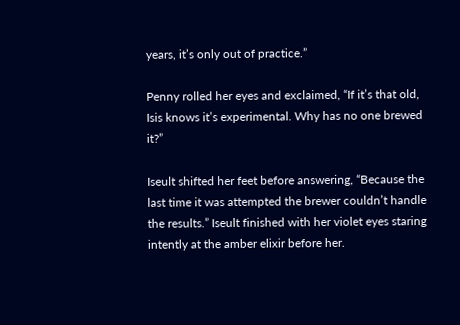years, it’s only out of practice.”

Penny rolled her eyes and exclaimed, “If it’s that old, Isis knows it’s experimental. Why has no one brewed it?”

Iseult shifted her feet before answering, “Because the last time it was attempted the brewer couldn’t handle the results.” Iseult finished with her violet eyes staring intently at the amber elixir before her.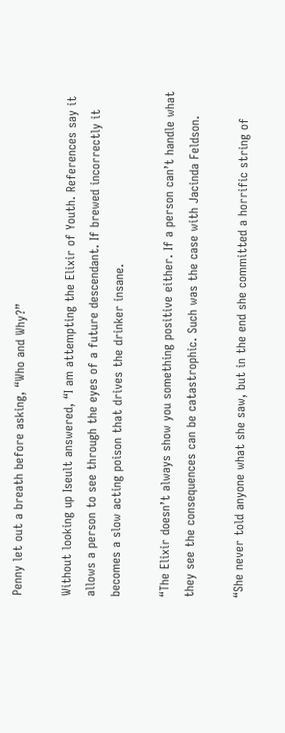Penny let out a breath before asking, “Who and Why?”

Without looking up Iseult answered, “I am attempting the Elixir of Youth. References say it allows a person to see through the eyes of a future descendant. If brewed incorrectly it becomes a slow acting poison that drives the drinker insane.

“The Elixir doesn’t always show you something positive either. If a person can’t handle what they see the consequences can be catastrophic. Such was the case with Jacinda Feldson.

“She never told anyone what she saw, but in the end she committed a horrific string of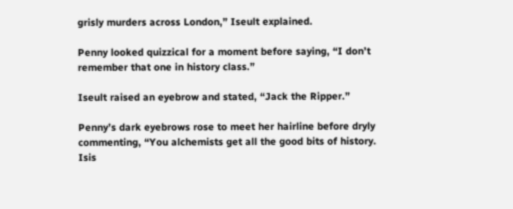grisly murders across London,” Iseult explained.

Penny looked quizzical for a moment before saying, “I don’t remember that one in history class.”

Iseult raised an eyebrow and stated, “Jack the Ripper.”

Penny’s dark eyebrows rose to meet her hairline before dryly commenting, “You alchemists get all the good bits of history. Isis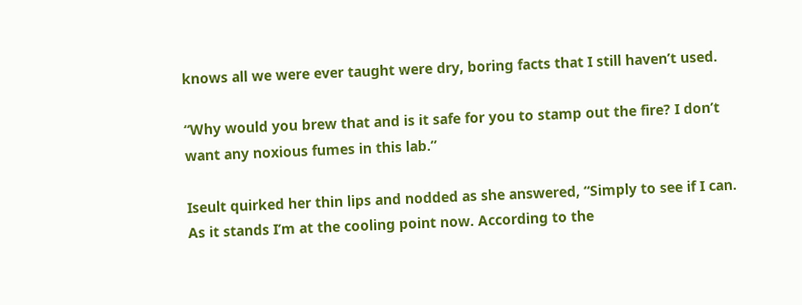knows all we were ever taught were dry, boring facts that I still haven’t used.

“Why would you brew that and is it safe for you to stamp out the fire? I don’t want any noxious fumes in this lab.”

Iseult quirked her thin lips and nodded as she answered, “Simply to see if I can. As it stands I’m at the cooling point now. According to the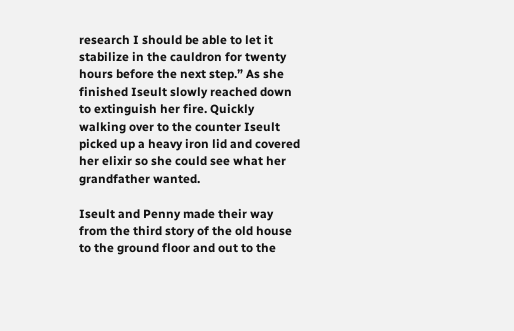research I should be able to let it stabilize in the cauldron for twenty hours before the next step.” As she finished Iseult slowly reached down to extinguish her fire. Quickly walking over to the counter Iseult picked up a heavy iron lid and covered her elixir so she could see what her grandfather wanted.

Iseult and Penny made their way from the third story of the old house to the ground floor and out to the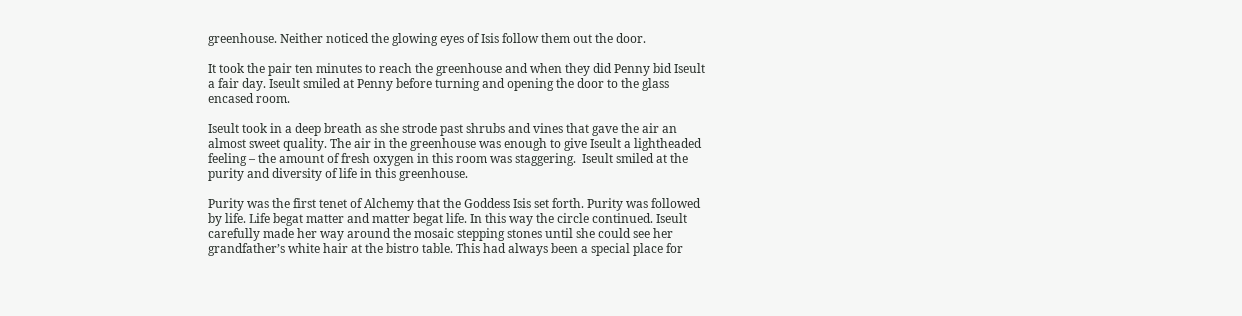greenhouse. Neither noticed the glowing eyes of Isis follow them out the door.

It took the pair ten minutes to reach the greenhouse and when they did Penny bid Iseult a fair day. Iseult smiled at Penny before turning and opening the door to the glass encased room.

Iseult took in a deep breath as she strode past shrubs and vines that gave the air an almost sweet quality. The air in the greenhouse was enough to give Iseult a lightheaded feeling – the amount of fresh oxygen in this room was staggering.  Iseult smiled at the purity and diversity of life in this greenhouse.

Purity was the first tenet of Alchemy that the Goddess Isis set forth. Purity was followed by life. Life begat matter and matter begat life. In this way the circle continued. Iseult carefully made her way around the mosaic stepping stones until she could see her grandfather’s white hair at the bistro table. This had always been a special place for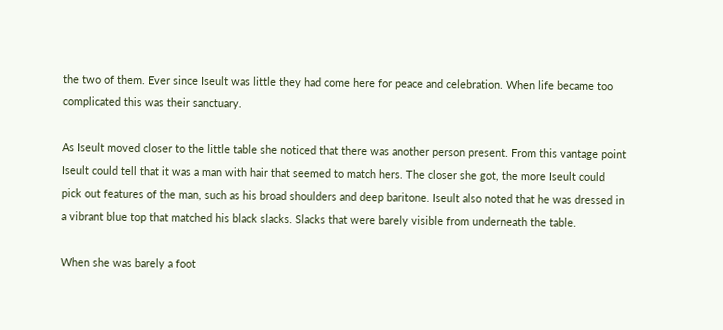the two of them. Ever since Iseult was little they had come here for peace and celebration. When life became too complicated this was their sanctuary.

As Iseult moved closer to the little table she noticed that there was another person present. From this vantage point Iseult could tell that it was a man with hair that seemed to match hers. The closer she got, the more Iseult could pick out features of the man, such as his broad shoulders and deep baritone. Iseult also noted that he was dressed in a vibrant blue top that matched his black slacks. Slacks that were barely visible from underneath the table.

When she was barely a foot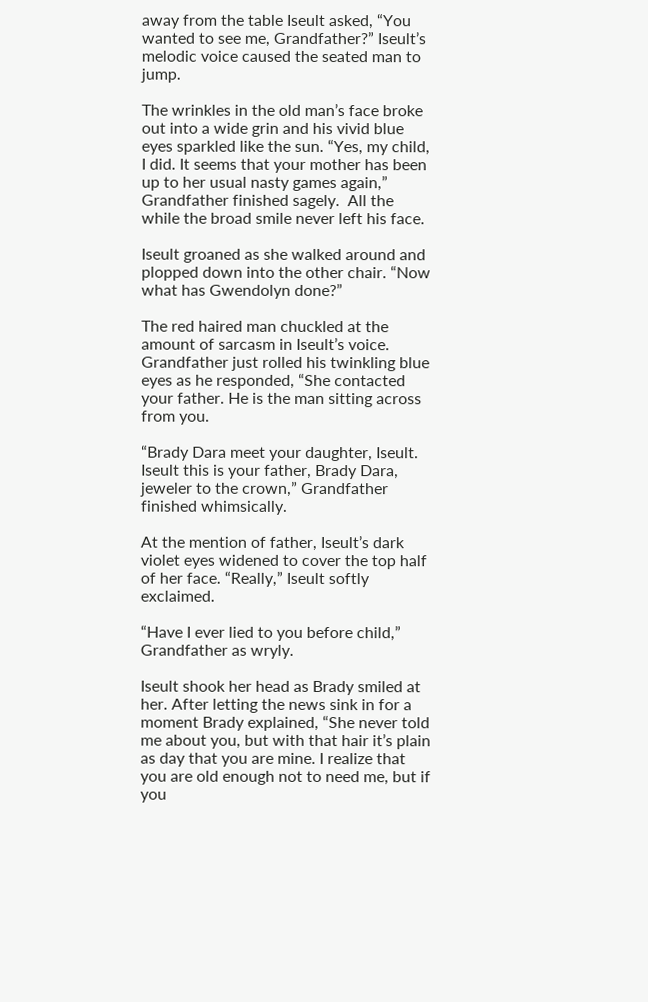away from the table Iseult asked, “You wanted to see me, Grandfather?” Iseult’s melodic voice caused the seated man to jump.

The wrinkles in the old man’s face broke out into a wide grin and his vivid blue eyes sparkled like the sun. “Yes, my child, I did. It seems that your mother has been up to her usual nasty games again,” Grandfather finished sagely.  All the while the broad smile never left his face.

Iseult groaned as she walked around and plopped down into the other chair. “Now what has Gwendolyn done?”

The red haired man chuckled at the amount of sarcasm in Iseult’s voice. Grandfather just rolled his twinkling blue eyes as he responded, “She contacted your father. He is the man sitting across from you.

“Brady Dara meet your daughter, Iseult. Iseult this is your father, Brady Dara, jeweler to the crown,” Grandfather finished whimsically.

At the mention of father, Iseult’s dark violet eyes widened to cover the top half of her face. “Really,” Iseult softly exclaimed.

“Have I ever lied to you before child,” Grandfather as wryly.

Iseult shook her head as Brady smiled at her. After letting the news sink in for a moment Brady explained, “She never told me about you, but with that hair it’s plain as day that you are mine. I realize that you are old enough not to need me, but if you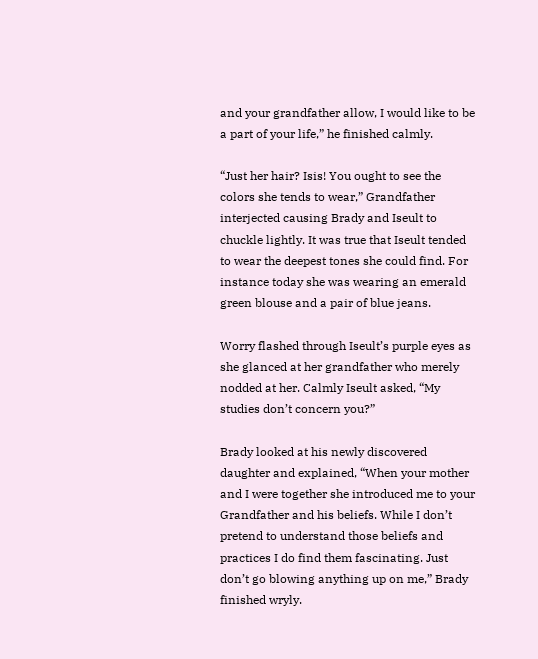and your grandfather allow, I would like to be a part of your life,” he finished calmly.

“Just her hair? Isis! You ought to see the colors she tends to wear,” Grandfather interjected causing Brady and Iseult to chuckle lightly. It was true that Iseult tended to wear the deepest tones she could find. For instance today she was wearing an emerald green blouse and a pair of blue jeans.

Worry flashed through Iseult’s purple eyes as she glanced at her grandfather who merely nodded at her. Calmly Iseult asked, “My studies don’t concern you?”

Brady looked at his newly discovered daughter and explained, “When your mother and I were together she introduced me to your Grandfather and his beliefs. While I don’t pretend to understand those beliefs and practices I do find them fascinating. Just don’t go blowing anything up on me,” Brady finished wryly.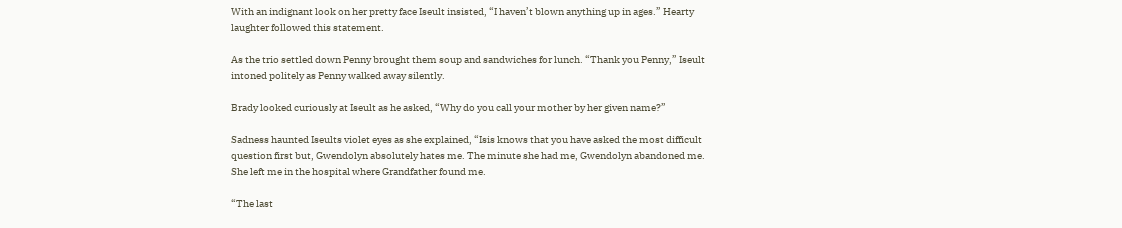With an indignant look on her pretty face Iseult insisted, “I haven’t blown anything up in ages.” Hearty laughter followed this statement.

As the trio settled down Penny brought them soup and sandwiches for lunch. “Thank you Penny,” Iseult intoned politely as Penny walked away silently.

Brady looked curiously at Iseult as he asked, “Why do you call your mother by her given name?”

Sadness haunted Iseults violet eyes as she explained, “Isis knows that you have asked the most difficult question first but, Gwendolyn absolutely hates me. The minute she had me, Gwendolyn abandoned me. She left me in the hospital where Grandfather found me.

“The last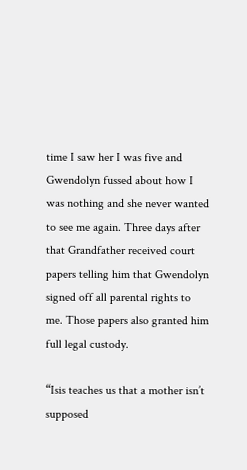time I saw her I was five and Gwendolyn fussed about how I was nothing and she never wanted to see me again. Three days after that Grandfather received court papers telling him that Gwendolyn signed off all parental rights to me. Those papers also granted him full legal custody.

“Isis teaches us that a mother isn’t supposed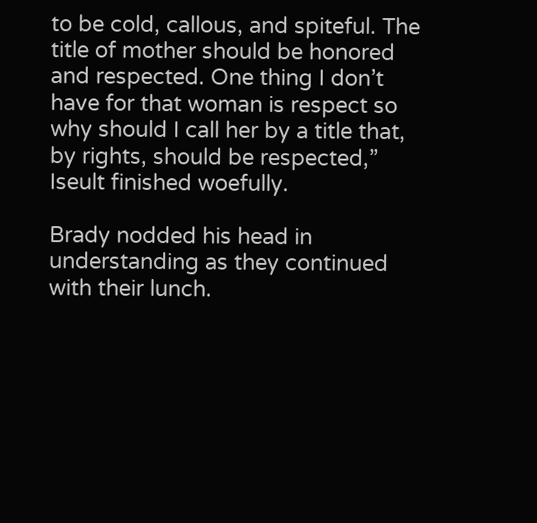to be cold, callous, and spiteful. The title of mother should be honored and respected. One thing I don’t have for that woman is respect so why should I call her by a title that, by rights, should be respected,” Iseult finished woefully.

Brady nodded his head in understanding as they continued with their lunch.